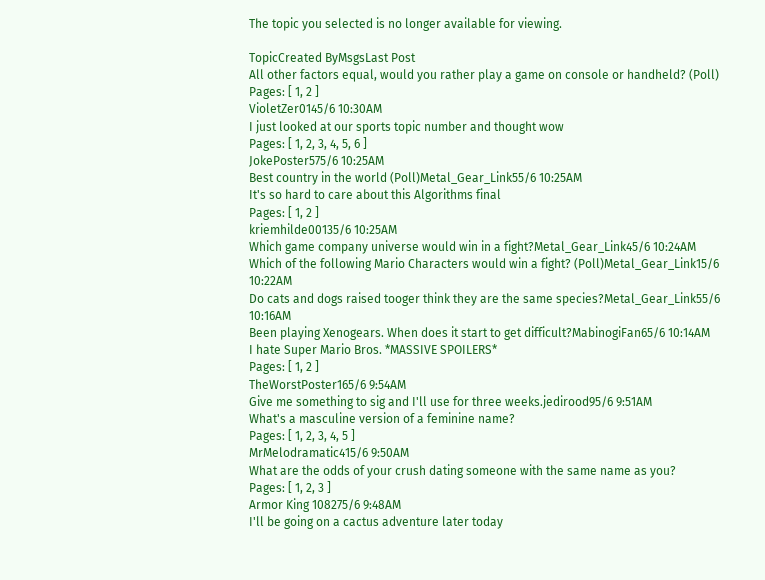The topic you selected is no longer available for viewing.

TopicCreated ByMsgsLast Post
All other factors equal, would you rather play a game on console or handheld? (Poll)
Pages: [ 1, 2 ]
VioletZer0145/6 10:30AM
I just looked at our sports topic number and thought wow
Pages: [ 1, 2, 3, 4, 5, 6 ]
JokePoster575/6 10:25AM
Best country in the world (Poll)Metal_Gear_Link55/6 10:25AM
It's so hard to care about this Algorithms final
Pages: [ 1, 2 ]
kriemhilde00135/6 10:25AM
Which game company universe would win in a fight?Metal_Gear_Link45/6 10:24AM
Which of the following Mario Characters would win a fight? (Poll)Metal_Gear_Link15/6 10:22AM
Do cats and dogs raised tooger think they are the same species?Metal_Gear_Link55/6 10:16AM
Been playing Xenogears. When does it start to get difficult?MabinogiFan65/6 10:14AM
I hate Super Mario Bros. *MASSIVE SPOILERS*
Pages: [ 1, 2 ]
TheWorstPoster165/6 9:54AM
Give me something to sig and I'll use for three weeks.jedirood95/6 9:51AM
What's a masculine version of a feminine name?
Pages: [ 1, 2, 3, 4, 5 ]
MrMelodramatic415/6 9:50AM
What are the odds of your crush dating someone with the same name as you?
Pages: [ 1, 2, 3 ]
Armor King 108275/6 9:48AM
I'll be going on a cactus adventure later today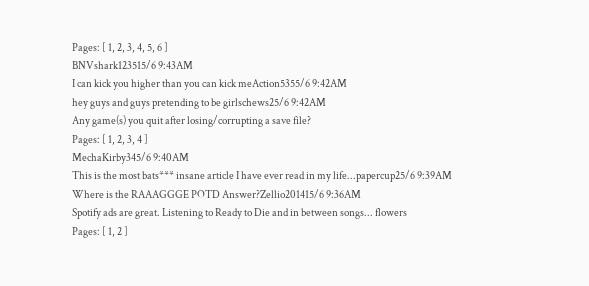Pages: [ 1, 2, 3, 4, 5, 6 ]
BNVshark123515/6 9:43AM
I can kick you higher than you can kick meAction5355/6 9:42AM
hey guys and guys pretending to be girlschews25/6 9:42AM
Any game(s) you quit after losing/corrupting a save file?
Pages: [ 1, 2, 3, 4 ]
MechaKirby345/6 9:40AM
This is the most bats*** insane article I have ever read in my life...papercup25/6 9:39AM
Where is the RAAAGGGE POTD Answer?Zellio201415/6 9:36AM
Spotify ads are great. Listening to Ready to Die and in between songs... flowers
Pages: [ 1, 2 ]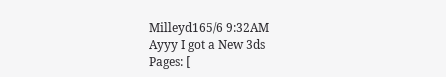Milleyd165/6 9:32AM
Ayyy I got a New 3ds
Pages: [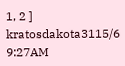1, 2 ]
kratosdakota3115/6 9:27AM